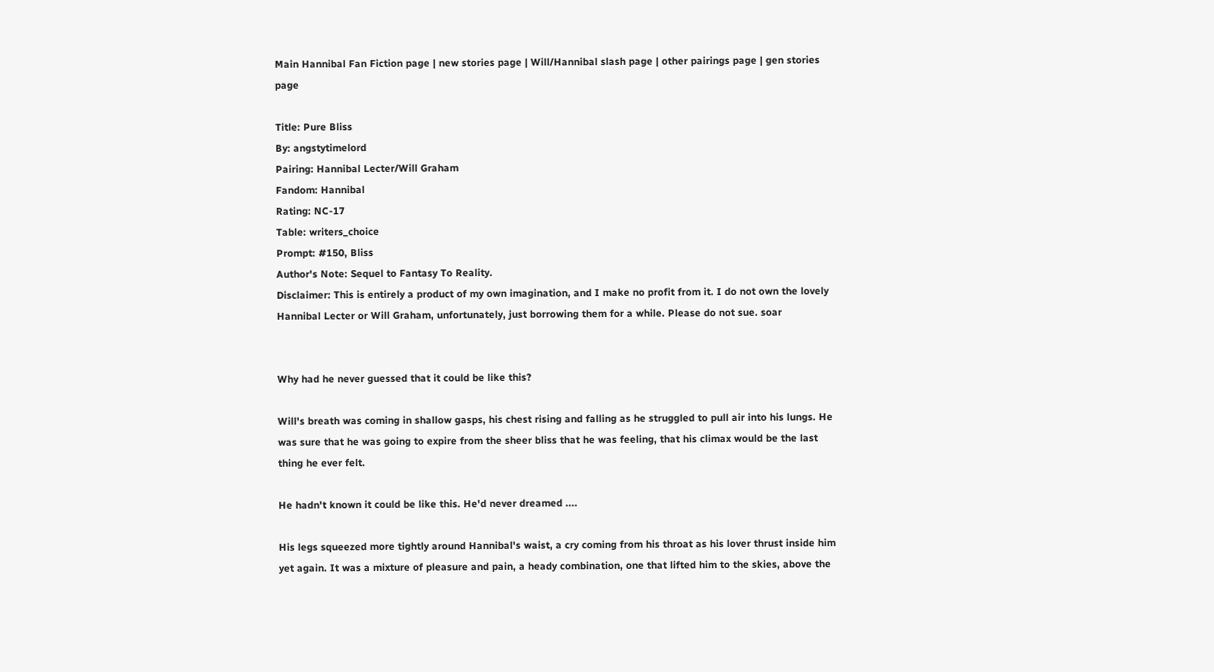Main Hannibal Fan Fiction page | new stories page | Will/Hannibal slash page | other pairings page | gen stories page

Title: Pure Bliss
By: angstytimelord
Pairing: Hannibal Lecter/Will Graham
Fandom: Hannibal
Rating: NC-17
Table: writers_choice
Prompt: #150, Bliss
Author's Note: Sequel to Fantasy To Reality.
Disclaimer: This is entirely a product of my own imagination, and I make no profit from it. I do not own the lovely Hannibal Lecter or Will Graham, unfortunately, just borrowing them for a while. Please do not sue. soar


Why had he never guessed that it could be like this?

Will's breath was coming in shallow gasps, his chest rising and falling as he struggled to pull air into his lungs. He was sure that he was going to expire from the sheer bliss that he was feeling, that his climax would be the last thing he ever felt.

He hadn't known it could be like this. He'd never dreamed ....

His legs squeezed more tightly around Hannibal's waist, a cry coming from his throat as his lover thrust inside him yet again. It was a mixture of pleasure and pain, a heady combination, one that lifted him to the skies, above the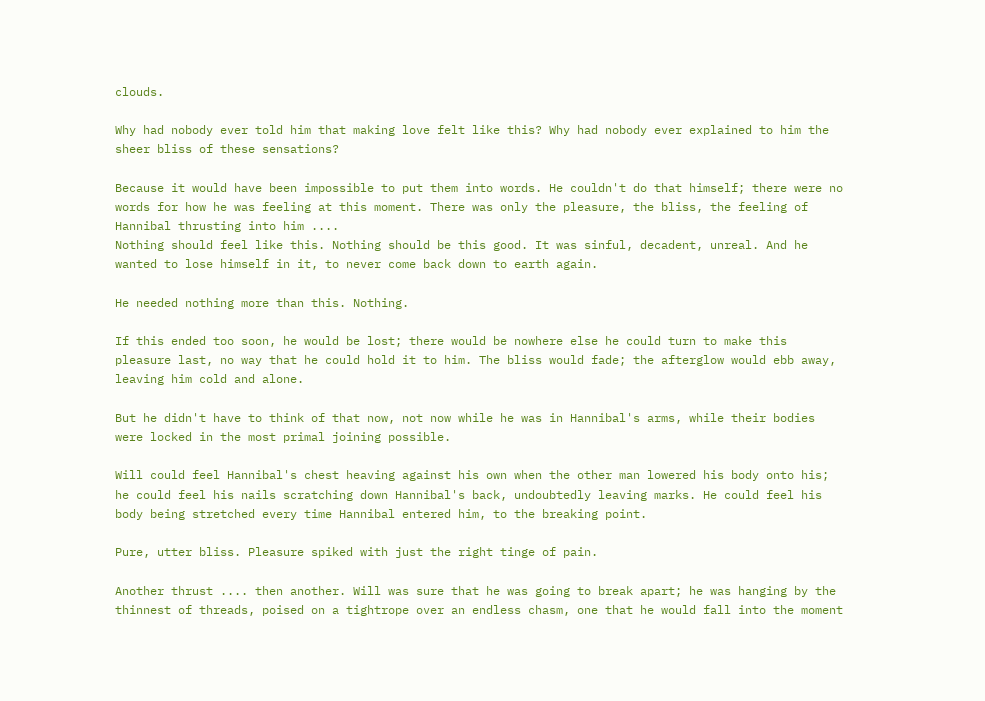clouds.

Why had nobody ever told him that making love felt like this? Why had nobody ever explained to him the sheer bliss of these sensations?

Because it would have been impossible to put them into words. He couldn't do that himself; there were no words for how he was feeling at this moment. There was only the pleasure, the bliss, the feeling of Hannibal thrusting into him ....
Nothing should feel like this. Nothing should be this good. It was sinful, decadent, unreal. And he wanted to lose himself in it, to never come back down to earth again.

He needed nothing more than this. Nothing.

If this ended too soon, he would be lost; there would be nowhere else he could turn to make this pleasure last, no way that he could hold it to him. The bliss would fade; the afterglow would ebb away, leaving him cold and alone.

But he didn't have to think of that now, not now while he was in Hannibal's arms, while their bodies were locked in the most primal joining possible.

Will could feel Hannibal's chest heaving against his own when the other man lowered his body onto his; he could feel his nails scratching down Hannibal's back, undoubtedly leaving marks. He could feel his body being stretched every time Hannibal entered him, to the breaking point.

Pure, utter bliss. Pleasure spiked with just the right tinge of pain.

Another thrust .... then another. Will was sure that he was going to break apart; he was hanging by the thinnest of threads, poised on a tightrope over an endless chasm, one that he would fall into the moment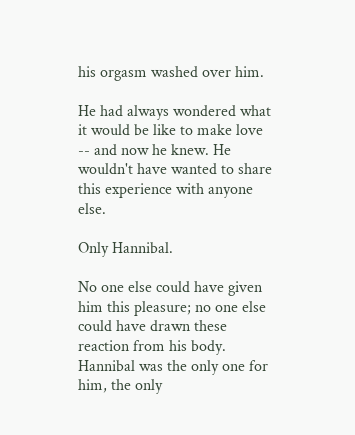his orgasm washed over him.

He had always wondered what it would be like to make love -- and now he knew. He wouldn't have wanted to share this experience with anyone else.

Only Hannibal.

No one else could have given him this pleasure; no one else could have drawn these reaction from his body. Hannibal was the only one for him, the only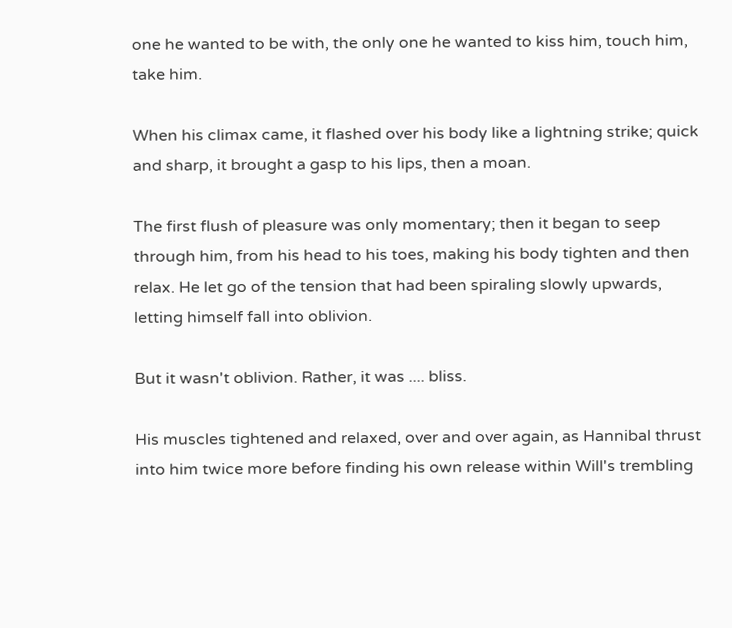one he wanted to be with, the only one he wanted to kiss him, touch him, take him.

When his climax came, it flashed over his body like a lightning strike; quick and sharp, it brought a gasp to his lips, then a moan.

The first flush of pleasure was only momentary; then it began to seep through him, from his head to his toes, making his body tighten and then relax. He let go of the tension that had been spiraling slowly upwards, letting himself fall into oblivion.

But it wasn't oblivion. Rather, it was .... bliss.

His muscles tightened and relaxed, over and over again, as Hannibal thrust into him twice more before finding his own release within Will's trembling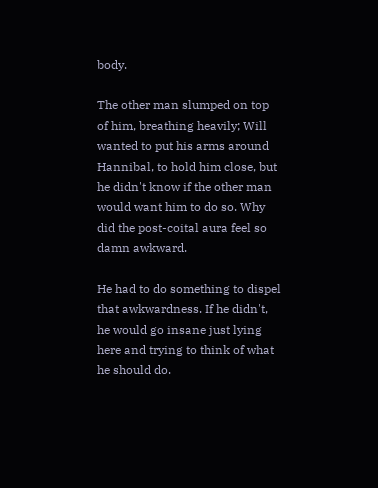body.

The other man slumped on top of him, breathing heavily; Will wanted to put his arms around Hannibal, to hold him close, but he didn't know if the other man would want him to do so. Why did the post-coital aura feel so damn awkward.

He had to do something to dispel that awkwardness. If he didn't, he would go insane just lying here and trying to think of what he should do.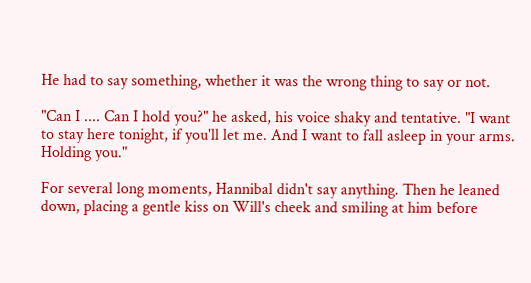He had to say something, whether it was the wrong thing to say or not.

"Can I .... Can I hold you?" he asked, his voice shaky and tentative. "I want to stay here tonight, if you'll let me. And I want to fall asleep in your arms. Holding you."

For several long moments, Hannibal didn't say anything. Then he leaned down, placing a gentle kiss on Will's cheek and smiling at him before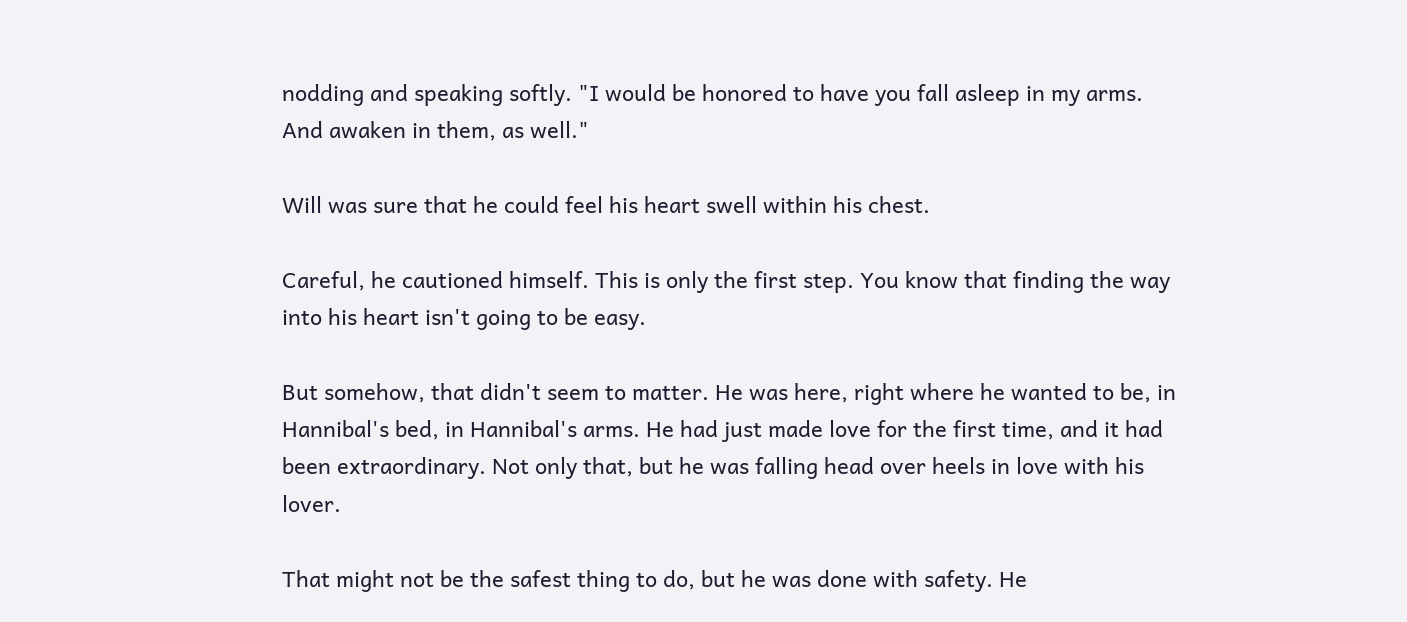nodding and speaking softly. "I would be honored to have you fall asleep in my arms. And awaken in them, as well."

Will was sure that he could feel his heart swell within his chest.

Careful, he cautioned himself. This is only the first step. You know that finding the way into his heart isn't going to be easy.

But somehow, that didn't seem to matter. He was here, right where he wanted to be, in Hannibal's bed, in Hannibal's arms. He had just made love for the first time, and it had been extraordinary. Not only that, but he was falling head over heels in love with his lover.

That might not be the safest thing to do, but he was done with safety. He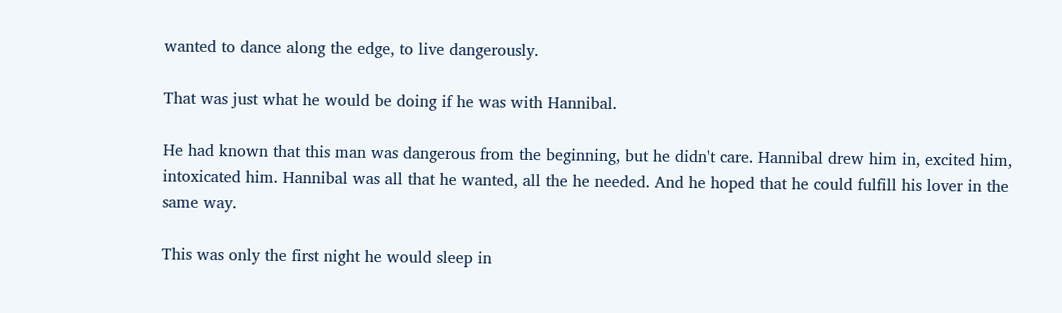wanted to dance along the edge, to live dangerously.

That was just what he would be doing if he was with Hannibal.

He had known that this man was dangerous from the beginning, but he didn't care. Hannibal drew him in, excited him, intoxicated him. Hannibal was all that he wanted, all the he needed. And he hoped that he could fulfill his lover in the same way.

This was only the first night he would sleep in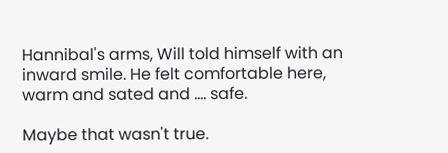Hannibal's arms, Will told himself with an inward smile. He felt comfortable here, warm and sated and .... safe.

Maybe that wasn't true.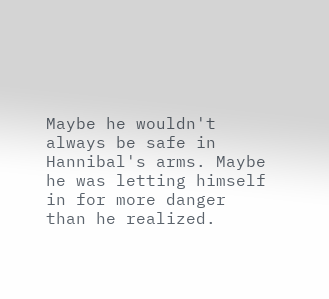Maybe he wouldn't always be safe in Hannibal's arms. Maybe he was letting himself in for more danger than he realized.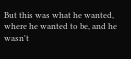But this was what he wanted, where he wanted to be, and he wasn't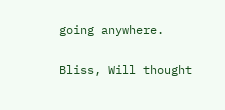going anywhere.

Bliss, Will thought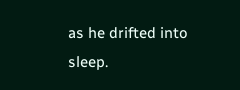as he drifted into sleep.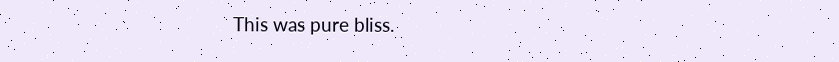This was pure bliss.